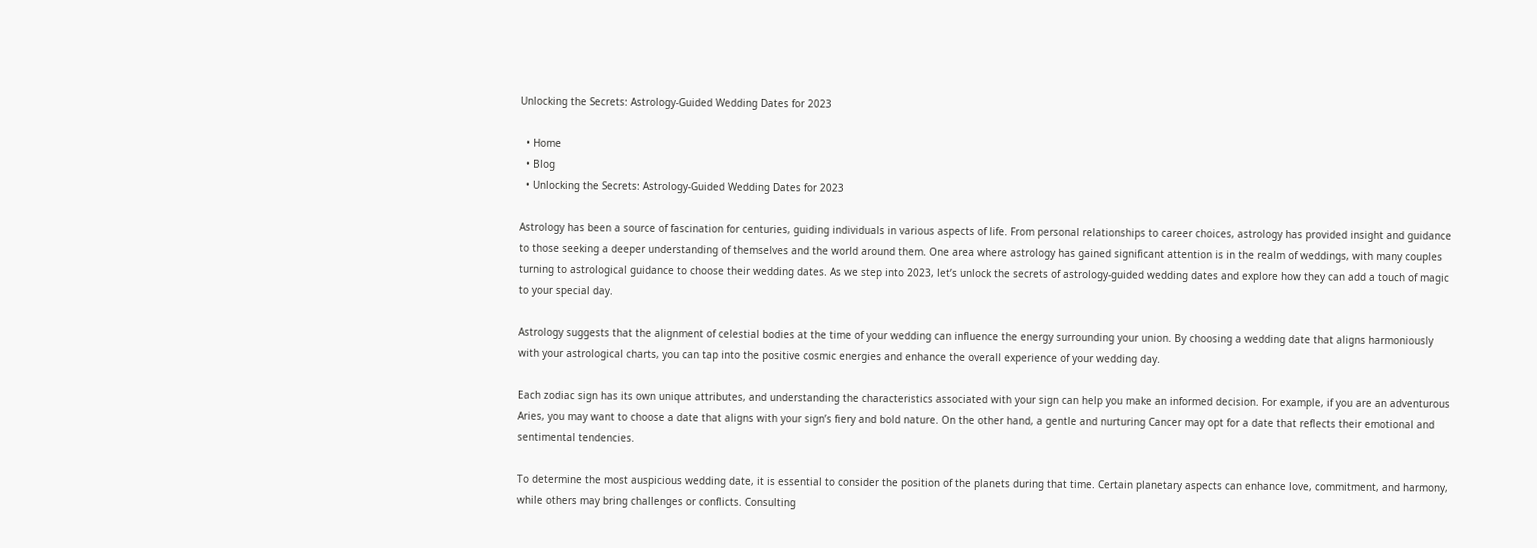Unlocking the Secrets: Astrology-Guided Wedding Dates for 2023

  • Home
  • Blog
  • Unlocking the Secrets: Astrology-Guided Wedding Dates for 2023

Astrology has been a source of fascination for centuries, guiding individuals in various aspects of life. From personal relationships to career choices, astrology has provided insight and guidance to those seeking a deeper understanding of themselves and the world around them. One area where astrology has gained significant attention is in the realm of weddings, with many couples turning to astrological guidance to choose their wedding dates. As we step into 2023, let’s unlock the secrets of astrology-guided wedding dates and explore how they can add a touch of magic to your special day.

Astrology suggests that the alignment of celestial bodies at the time of your wedding can influence the energy surrounding your union. By choosing a wedding date that aligns harmoniously with your astrological charts, you can tap into the positive cosmic energies and enhance the overall experience of your wedding day.

Each zodiac sign has its own unique attributes, and understanding the characteristics associated with your sign can help you make an informed decision. For example, if you are an adventurous Aries, you may want to choose a date that aligns with your sign’s fiery and bold nature. On the other hand, a gentle and nurturing Cancer may opt for a date that reflects their emotional and sentimental tendencies.

To determine the most auspicious wedding date, it is essential to consider the position of the planets during that time. Certain planetary aspects can enhance love, commitment, and harmony, while others may bring challenges or conflicts. Consulting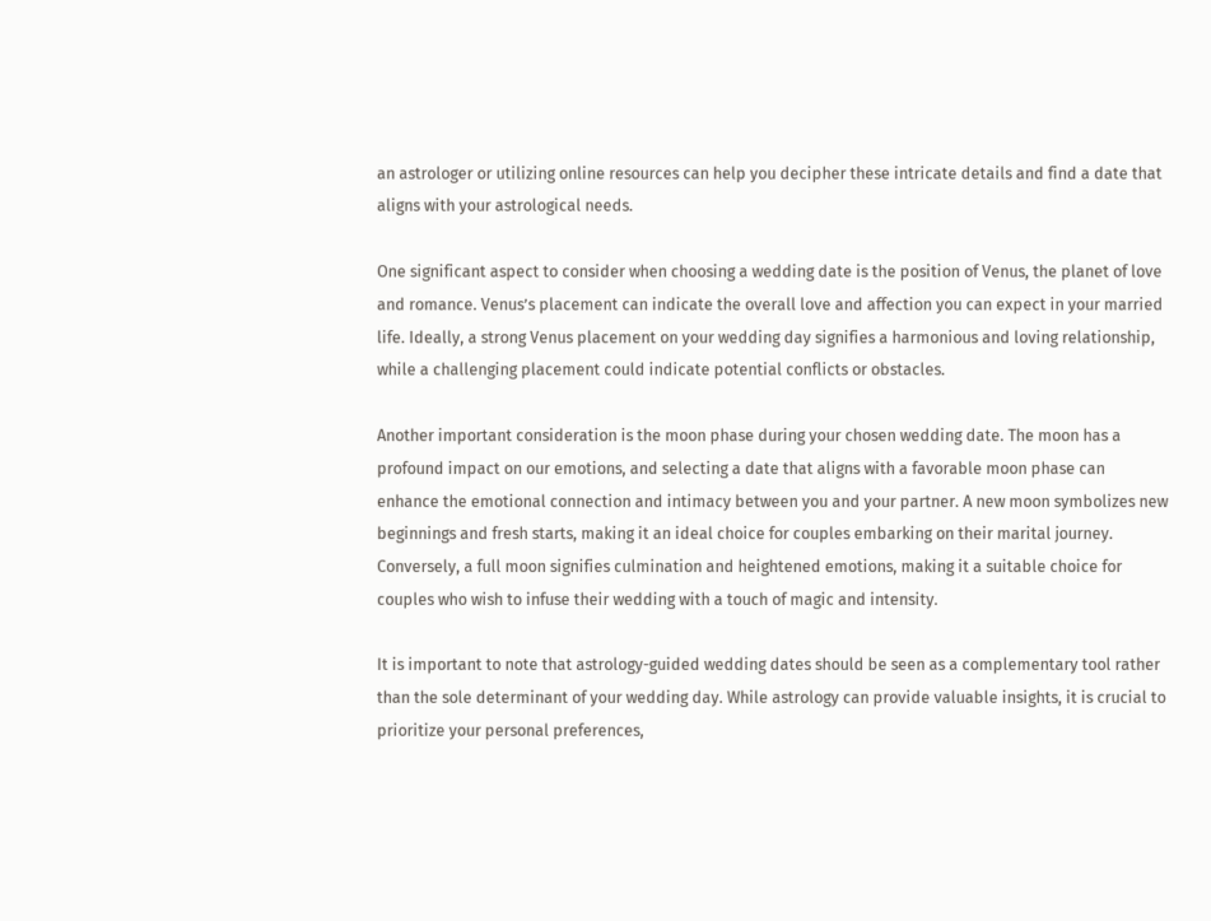an astrologer or utilizing online resources can help you decipher these intricate details and find a date that aligns with your astrological needs.

One significant aspect to consider when choosing a wedding date is the position of Venus, the planet of love and romance. Venus’s placement can indicate the overall love and affection you can expect in your married life. Ideally, a strong Venus placement on your wedding day signifies a harmonious and loving relationship, while a challenging placement could indicate potential conflicts or obstacles.

Another important consideration is the moon phase during your chosen wedding date. The moon has a profound impact on our emotions, and selecting a date that aligns with a favorable moon phase can enhance the emotional connection and intimacy between you and your partner. A new moon symbolizes new beginnings and fresh starts, making it an ideal choice for couples embarking on their marital journey. Conversely, a full moon signifies culmination and heightened emotions, making it a suitable choice for couples who wish to infuse their wedding with a touch of magic and intensity.

It is important to note that astrology-guided wedding dates should be seen as a complementary tool rather than the sole determinant of your wedding day. While astrology can provide valuable insights, it is crucial to prioritize your personal preferences,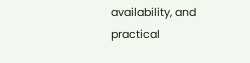availability, and practical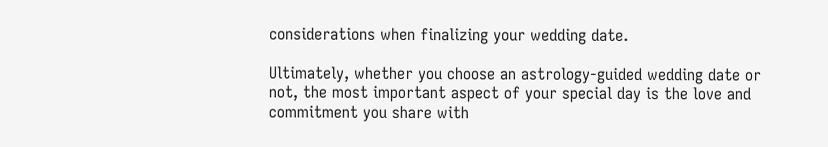considerations when finalizing your wedding date.

Ultimately, whether you choose an astrology-guided wedding date or not, the most important aspect of your special day is the love and commitment you share with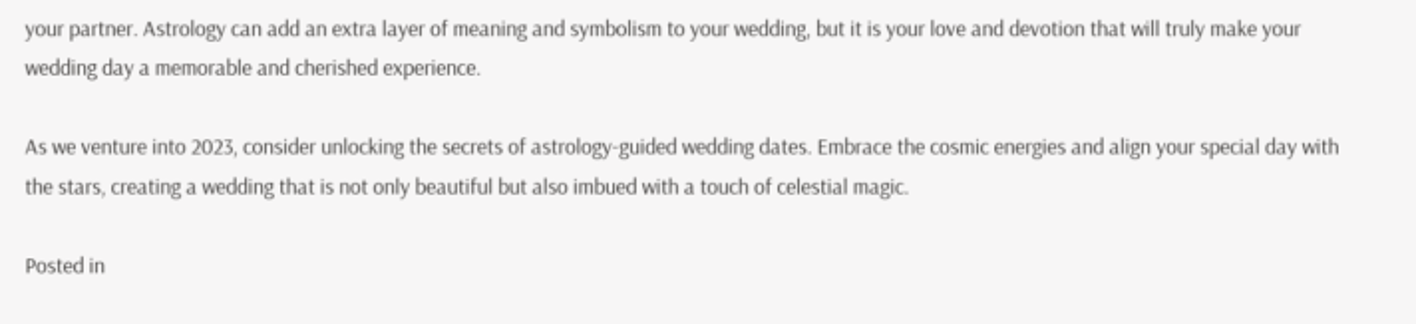your partner. Astrology can add an extra layer of meaning and symbolism to your wedding, but it is your love and devotion that will truly make your wedding day a memorable and cherished experience.

As we venture into 2023, consider unlocking the secrets of astrology-guided wedding dates. Embrace the cosmic energies and align your special day with the stars, creating a wedding that is not only beautiful but also imbued with a touch of celestial magic.

Posted in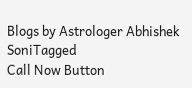Blogs by Astrologer Abhishek SoniTagged
Call Now Button